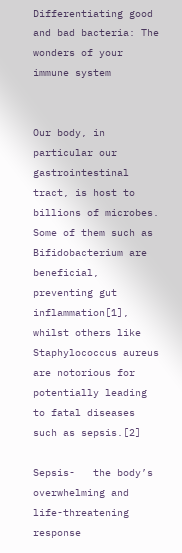Differentiating good and bad bacteria: The wonders of your immune system


Our body, in particular our gastrointestinal tract, is host to billions of microbes. Some of them such as Bifidobacterium are beneficial, preventing gut inflammation[1], whilst others like Staphylococcus aureus are notorious for potentially leading to fatal diseases such as sepsis.[2]

Sepsis-   the body’s overwhelming and life-threatening response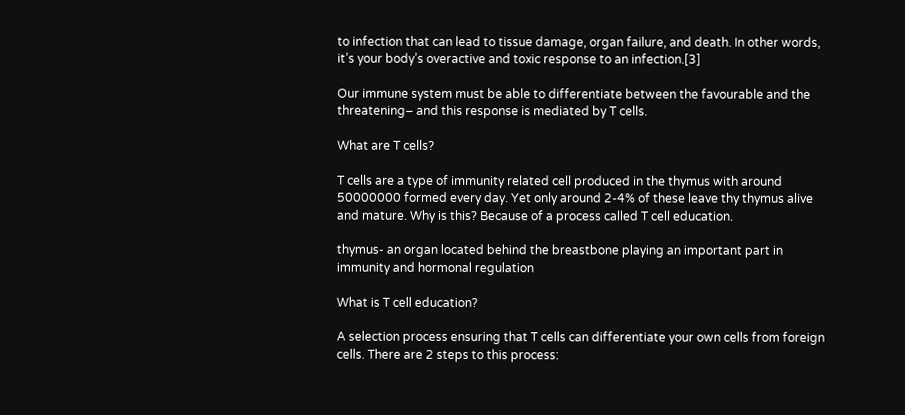to infection that can lead to tissue damage, organ failure, and death. In other words, it’s your body’s overactive and toxic response to an infection.[3]

Our immune system must be able to differentiate between the favourable and the threatening– and this response is mediated by T cells.

What are T cells?

T cells are a type of immunity related cell produced in the thymus with around 50000000 formed every day. Yet only around 2-4% of these leave thy thymus alive and mature. Why is this? Because of a process called T cell education.

thymus- an organ located behind the breastbone playing an important part in immunity and hormonal regulation

What is T cell education?

A selection process ensuring that T cells can differentiate your own cells from foreign cells. There are 2 steps to this process: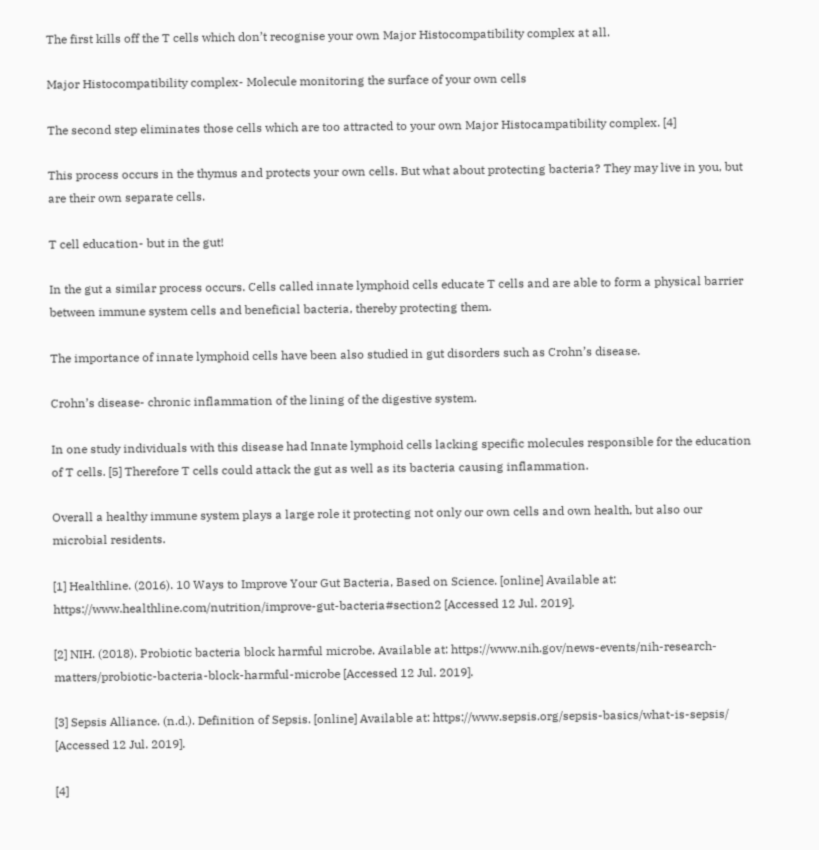The first kills off the T cells which don’t recognise your own Major Histocompatibility complex at all.

Major Histocompatibility complex- Molecule monitoring the surface of your own cells

The second step eliminates those cells which are too attracted to your own Major Histocampatibility complex. [4]

This process occurs in the thymus and protects your own cells. But what about protecting bacteria? They may live in you, but are their own separate cells.

T cell education- but in the gut!

In the gut a similar process occurs. Cells called innate lymphoid cells educate T cells and are able to form a physical barrier between immune system cells and beneficial bacteria, thereby protecting them.

The importance of innate lymphoid cells have been also studied in gut disorders such as Crohn’s disease.

Crohn’s disease- chronic inflammation of the lining of the digestive system.

In one study individuals with this disease had Innate lymphoid cells lacking specific molecules responsible for the education of T cells. [5] Therefore T cells could attack the gut as well as its bacteria causing inflammation.

Overall a healthy immune system plays a large role it protecting not only our own cells and own health, but also our microbial residents.

[1] Healthline. (2016). 10 Ways to Improve Your Gut Bacteria, Based on Science. [online] Available at: https://www.healthline.com/nutrition/improve-gut-bacteria#section2 [Accessed 12 Jul. 2019].

[2] NIH. (2018). Probiotic bacteria block harmful microbe. Available at: https://www.nih.gov/news-events/nih-research-matters/probiotic-bacteria-block-harmful-microbe [Accessed 12 Jul. 2019].

[3] Sepsis Alliance. (n.d.). Definition of Sepsis. [online] Available at: https://www.sepsis.org/sepsis-basics/what-is-sepsis/ [Accessed 12 Jul. 2019].

[4]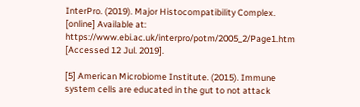InterPro. (2019). Major Histocompatibility Complex. [online] Available at: https://www.ebi.ac.uk/interpro/potm/2005_2/Page1.htm [Accessed 12 Jul. 2019].

[5] American Microbiome Institute. (2015). Immune system cells are educated in the gut to not attack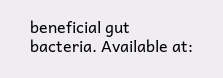beneficial gut bacteria. Available at: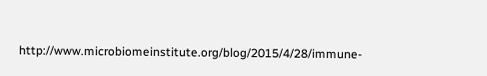http://www.microbiomeinstitute.org/blog/2015/4/28/immune-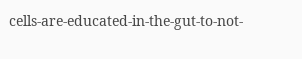cells-are-educated-in-the-gut-to-not-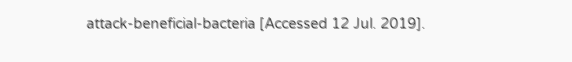attack-beneficial-bacteria [Accessed 12 Jul. 2019].